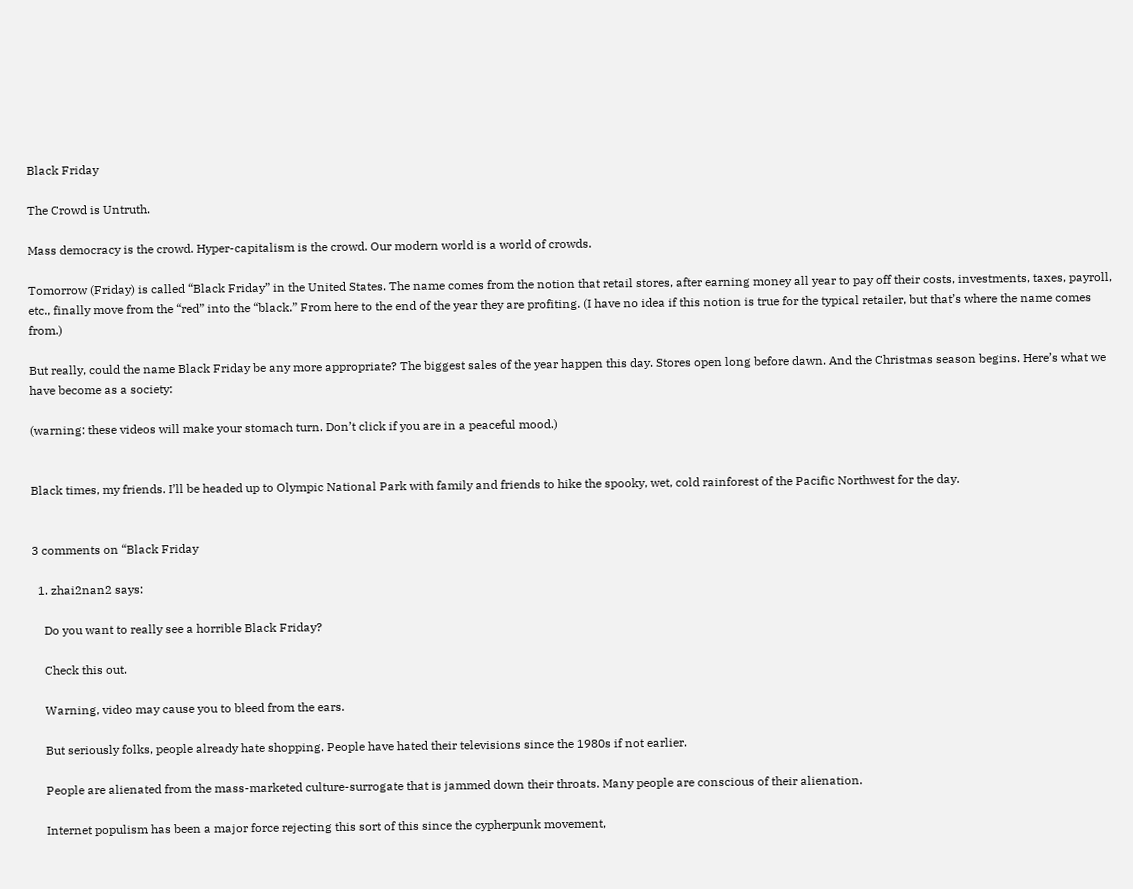Black Friday

The Crowd is Untruth.

Mass democracy is the crowd. Hyper-capitalism is the crowd. Our modern world is a world of crowds.

Tomorrow (Friday) is called “Black Friday” in the United States. The name comes from the notion that retail stores, after earning money all year to pay off their costs, investments, taxes, payroll, etc., finally move from the “red” into the “black.” From here to the end of the year they are profiting. (I have no idea if this notion is true for the typical retailer, but that’s where the name comes from.)

But really, could the name Black Friday be any more appropriate? The biggest sales of the year happen this day. Stores open long before dawn. And the Christmas season begins. Here’s what we have become as a society:

(warning: these videos will make your stomach turn. Don’t click if you are in a peaceful mood.)


Black times, my friends. I’ll be headed up to Olympic National Park with family and friends to hike the spooky, wet, cold rainforest of the Pacific Northwest for the day.


3 comments on “Black Friday

  1. zhai2nan2 says:

    Do you want to really see a horrible Black Friday?

    Check this out.

    Warning, video may cause you to bleed from the ears.

    But seriously folks, people already hate shopping. People have hated their televisions since the 1980s if not earlier.

    People are alienated from the mass-marketed culture-surrogate that is jammed down their throats. Many people are conscious of their alienation.

    Internet populism has been a major force rejecting this sort of this since the cypherpunk movement,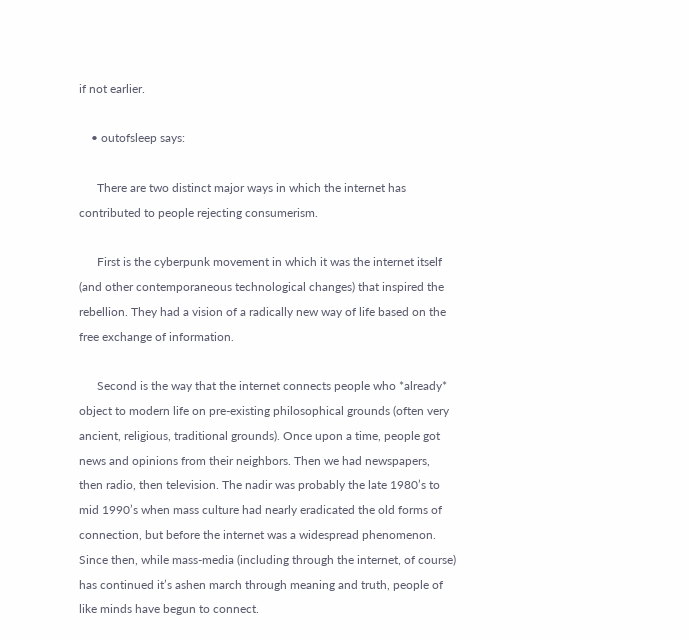if not earlier.

    • outofsleep says:

      There are two distinct major ways in which the internet has contributed to people rejecting consumerism.

      First is the cyberpunk movement in which it was the internet itself (and other contemporaneous technological changes) that inspired the rebellion. They had a vision of a radically new way of life based on the free exchange of information.

      Second is the way that the internet connects people who *already* object to modern life on pre-existing philosophical grounds (often very ancient, religious, traditional grounds). Once upon a time, people got news and opinions from their neighbors. Then we had newspapers, then radio, then television. The nadir was probably the late 1980’s to mid 1990’s when mass culture had nearly eradicated the old forms of connection, but before the internet was a widespread phenomenon. Since then, while mass-media (including through the internet, of course) has continued it’s ashen march through meaning and truth, people of like minds have begun to connect.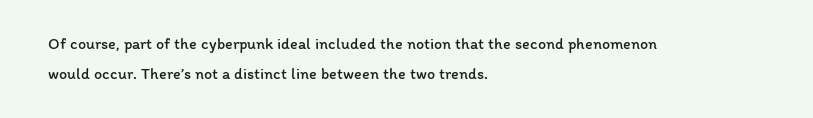Of course, part of the cyberpunk ideal included the notion that the second phenomenon would occur. There’s not a distinct line between the two trends.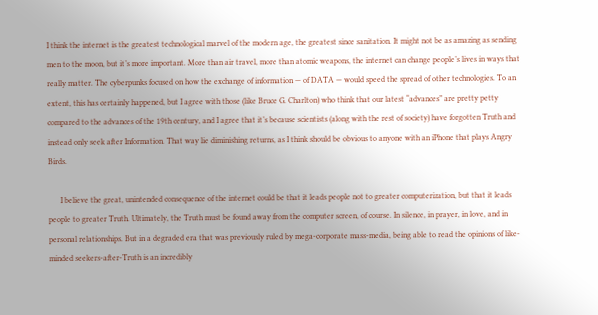I think the internet is the greatest technological marvel of the modern age, the greatest since sanitation. It might not be as amazing as sending men to the moon, but it’s more important. More than air travel, more than atomic weapons, the internet can change people’s lives in ways that really matter. The cyberpunks focused on how the exchange of information — of DATA — would speed the spread of other technologies. To an extent, this has certainly happened, but I agree with those (like Bruce G. Charlton) who think that our latest “advances” are pretty petty compared to the advances of the 19th century, and I agree that it’s because scientists (along with the rest of society) have forgotten Truth and instead only seek after Information. That way lie diminishing returns, as I think should be obvious to anyone with an iPhone that plays Angry Birds.

      I believe the great, unintended consequence of the internet could be that it leads people not to greater computerization, but that it leads people to greater Truth. Ultimately, the Truth must be found away from the computer screen, of course. In silence, in prayer, in love, and in personal relationships. But in a degraded era that was previously ruled by mega-corporate mass-media, being able to read the opinions of like-minded seekers-after-Truth is an incredibly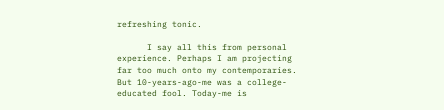refreshing tonic.

      I say all this from personal experience. Perhaps I am projecting far too much onto my contemporaries. But 10-years-ago-me was a college-educated fool. Today-me is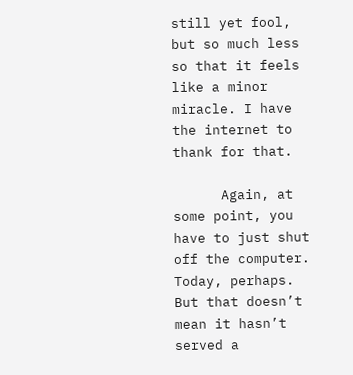still yet fool, but so much less so that it feels like a minor miracle. I have the internet to thank for that.

      Again, at some point, you have to just shut off the computer. Today, perhaps. But that doesn’t mean it hasn’t served a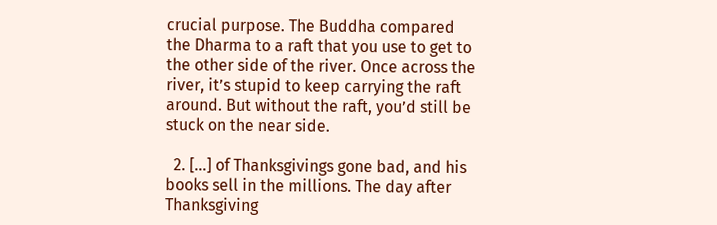crucial purpose. The Buddha compared the Dharma to a raft that you use to get to the other side of the river. Once across the river, it’s stupid to keep carrying the raft around. But without the raft, you’d still be stuck on the near side.

  2. […] of Thanksgivings gone bad, and his books sell in the millions. The day after Thanksgiving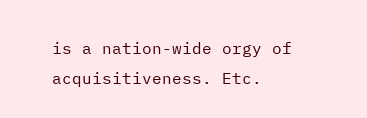is a nation-wide orgy of acquisitiveness. Etc.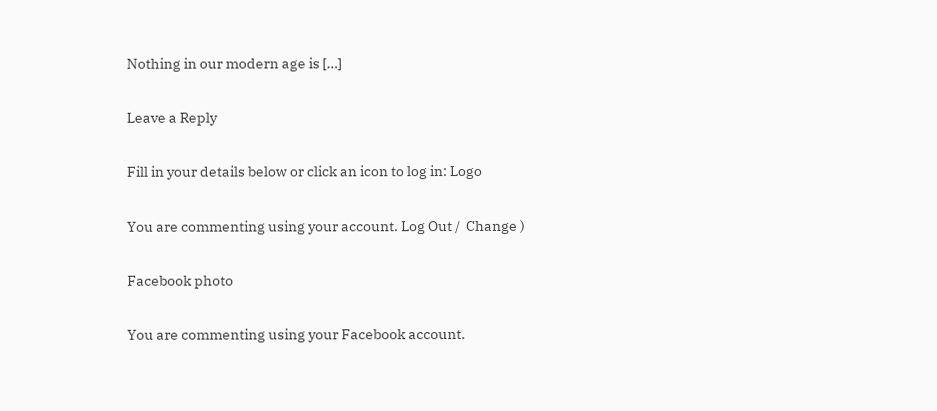Nothing in our modern age is […]

Leave a Reply

Fill in your details below or click an icon to log in: Logo

You are commenting using your account. Log Out /  Change )

Facebook photo

You are commenting using your Facebook account.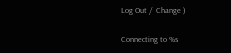Log Out /  Change )

Connecting to %s